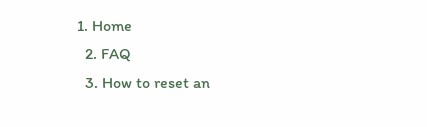1. Home
  2. FAQ
  3. How to reset an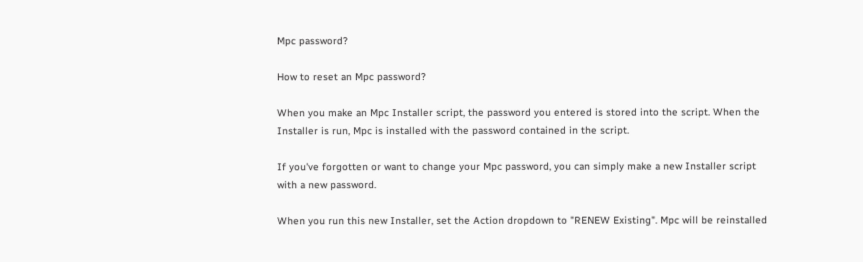Mpc password?

How to reset an Mpc password?

When you make an Mpc Installer script, the password you entered is stored into the script. When the Installer is run, Mpc is installed with the password contained in the script.

If you've forgotten or want to change your Mpc password, you can simply make a new Installer script with a new password.

When you run this new Installer, set the Action dropdown to "RENEW Existing". Mpc will be reinstalled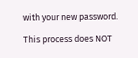with your new password.

This process does NOT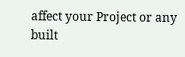affect your Project or any built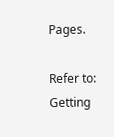Pages.

Refer to: Getting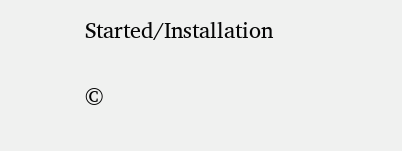Started/Installation

©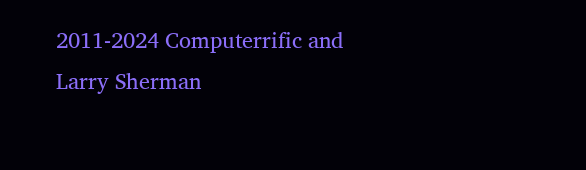2011-2024 Computerrific and Larry Sherman